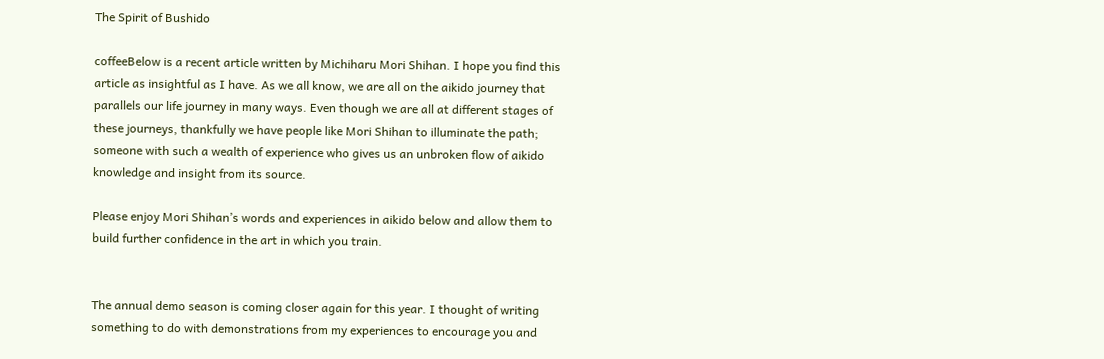The Spirit of Bushido

coffeeBelow is a recent article written by Michiharu Mori Shihan. I hope you find this article as insightful as I have. As we all know, we are all on the aikido journey that parallels our life journey in many ways. Even though we are all at different stages of these journeys, thankfully we have people like Mori Shihan to illuminate the path; someone with such a wealth of experience who gives us an unbroken flow of aikido knowledge and insight from its source.

Please enjoy Mori Shihan’s words and experiences in aikido below and allow them to build further confidence in the art in which you train.


The annual demo season is coming closer again for this year. I thought of writing something to do with demonstrations from my experiences to encourage you and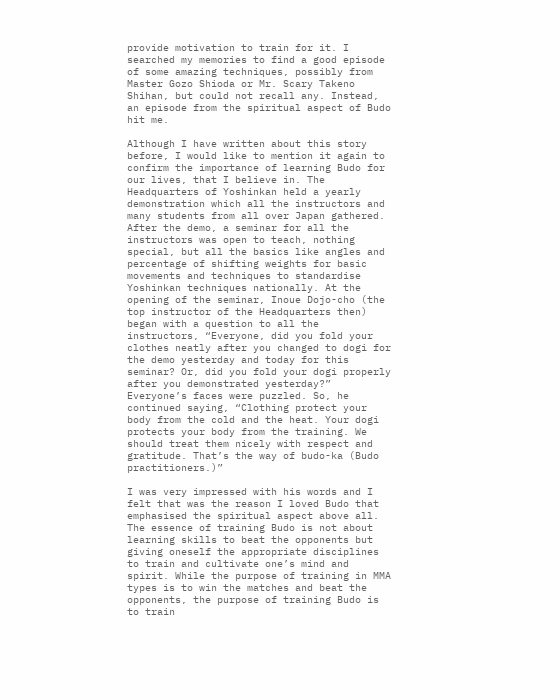provide motivation to train for it. I searched my memories to find a good episode of some amazing techniques, possibly from Master Gozo Shioda or Mr. Scary Takeno Shihan, but could not recall any. Instead, an episode from the spiritual aspect of Budo hit me.

Although I have written about this story before, I would like to mention it again to confirm the importance of learning Budo for our lives, that I believe in. The Headquarters of Yoshinkan held a yearly demonstration which all the instructors and many students from all over Japan gathered. After the demo, a seminar for all the instructors was open to teach, nothing special, but all the basics like angles and percentage of shifting weights for basic movements and techniques to standardise Yoshinkan techniques nationally. At the opening of the seminar, Inoue Dojo-cho (the top instructor of the Headquarters then) began with a question to all the instructors, “Everyone, did you fold your clothes neatly after you changed to dogi for the demo yesterday and today for this seminar? Or, did you fold your dogi properly after you demonstrated yesterday?” Everyone’s faces were puzzled. So, he continued saying, “Clothing protect your body from the cold and the heat. Your dogi protects your body from the training. We should treat them nicely with respect and gratitude. That’s the way of budo-ka (Budo practitioners.)”

I was very impressed with his words and I felt that was the reason I loved Budo that emphasised the spiritual aspect above all. The essence of training Budo is not about learning skills to beat the opponents but giving oneself the appropriate disciplines to train and cultivate one’s mind and spirit. While the purpose of training in MMA types is to win the matches and beat the opponents, the purpose of training Budo is to train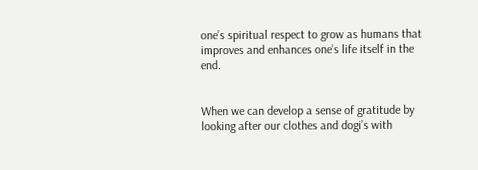one’s spiritual respect to grow as humans that improves and enhances one’s life itself in the end.


When we can develop a sense of gratitude by looking after our clothes and dogi’s with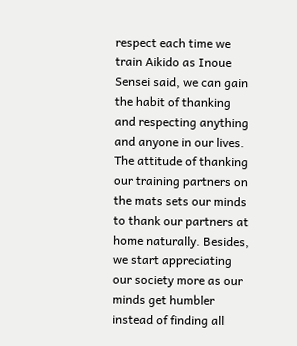respect each time we train Aikido as Inoue Sensei said, we can gain the habit of thanking and respecting anything and anyone in our lives. The attitude of thanking our training partners on the mats sets our minds to thank our partners at home naturally. Besides, we start appreciating our society more as our minds get humbler instead of finding all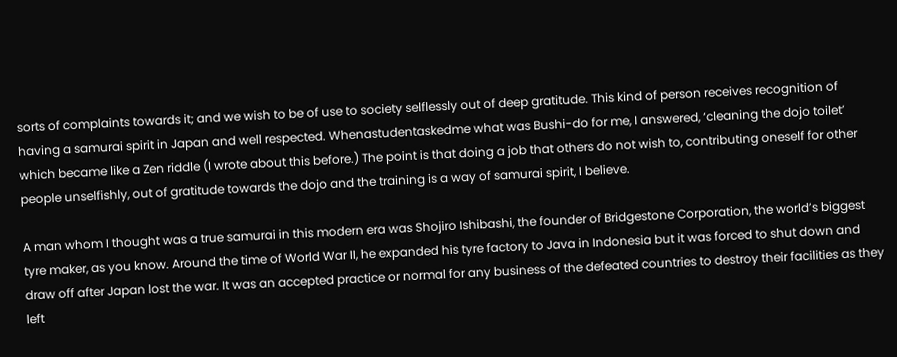sorts of complaints towards it; and we wish to be of use to society selflessly out of deep gratitude. This kind of person receives recognition of having a samurai spirit in Japan and well respected. Whenastudentaskedme what was Bushi-do for me, I answered, ‘cleaning the dojo toilet’ which became like a Zen riddle (I wrote about this before.) The point is that doing a job that others do not wish to, contributing oneself for other people unselfishly, out of gratitude towards the dojo and the training is a way of samurai spirit, I believe.

A man whom I thought was a true samurai in this modern era was Shojiro Ishibashi, the founder of Bridgestone Corporation, the world’s biggest tyre maker, as you know. Around the time of World War II, he expanded his tyre factory to Java in Indonesia but it was forced to shut down and draw off after Japan lost the war. It was an accepted practice or normal for any business of the defeated countries to destroy their facilities as they left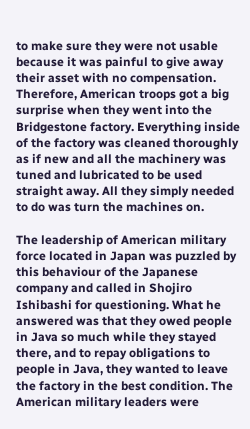to make sure they were not usable because it was painful to give away their asset with no compensation. Therefore, American troops got a big surprise when they went into the Bridgestone factory. Everything inside of the factory was cleaned thoroughly as if new and all the machinery was tuned and lubricated to be used straight away. All they simply needed to do was turn the machines on.

The leadership of American military force located in Japan was puzzled by this behaviour of the Japanese company and called in Shojiro Ishibashi for questioning. What he answered was that they owed people in Java so much while they stayed there, and to repay obligations to people in Java, they wanted to leave the factory in the best condition. The American military leaders were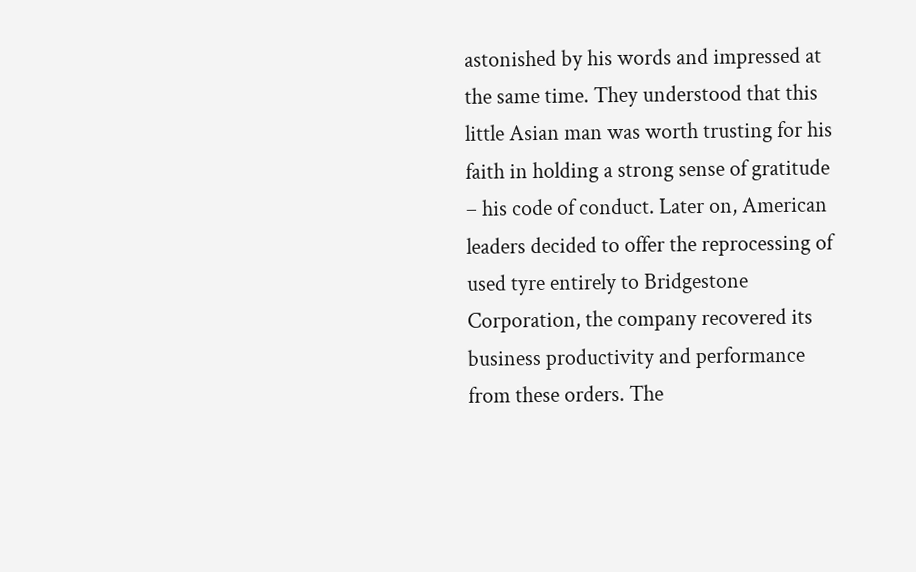astonished by his words and impressed at the same time. They understood that this little Asian man was worth trusting for his faith in holding a strong sense of gratitude – his code of conduct. Later on, American leaders decided to offer the reprocessing of used tyre entirely to Bridgestone Corporation, the company recovered its business productivity and performance from these orders. The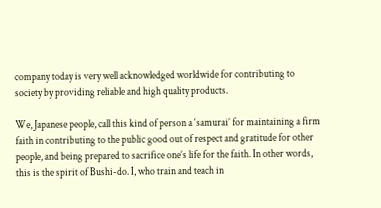company today is very well acknowledged worldwide for contributing to society by providing reliable and high quality products.

We, Japanese people, call this kind of person a ‘samurai’ for maintaining a firm faith in contributing to the public good out of respect and gratitude for other people, and being prepared to sacrifice one’s life for the faith. In other words, this is the spirit of Bushi-do. I, who train and teach in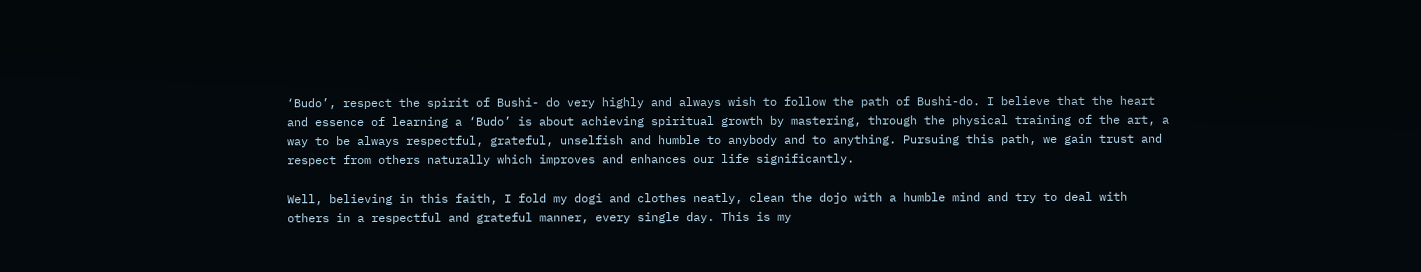‘Budo’, respect the spirit of Bushi- do very highly and always wish to follow the path of Bushi-do. I believe that the heart and essence of learning a ‘Budo’ is about achieving spiritual growth by mastering, through the physical training of the art, a way to be always respectful, grateful, unselfish and humble to anybody and to anything. Pursuing this path, we gain trust and respect from others naturally which improves and enhances our life significantly.

Well, believing in this faith, I fold my dogi and clothes neatly, clean the dojo with a humble mind and try to deal with others in a respectful and grateful manner, every single day. This is my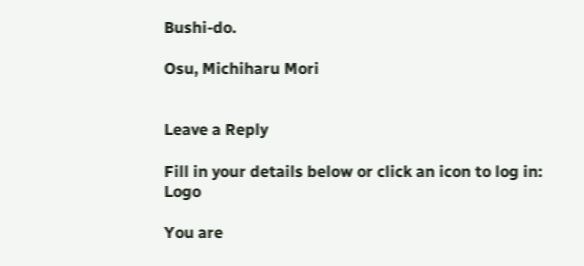Bushi-do.

Osu, Michiharu Mori


Leave a Reply

Fill in your details below or click an icon to log in: Logo

You are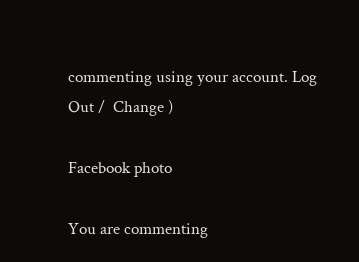commenting using your account. Log Out /  Change )

Facebook photo

You are commenting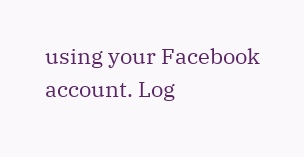using your Facebook account. Log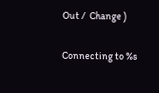Out /  Change )

Connecting to %s